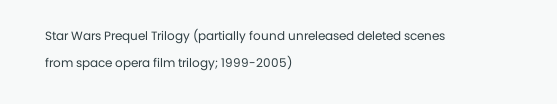Star Wars Prequel Trilogy (partially found unreleased deleted scenes from space opera film trilogy; 1999-2005)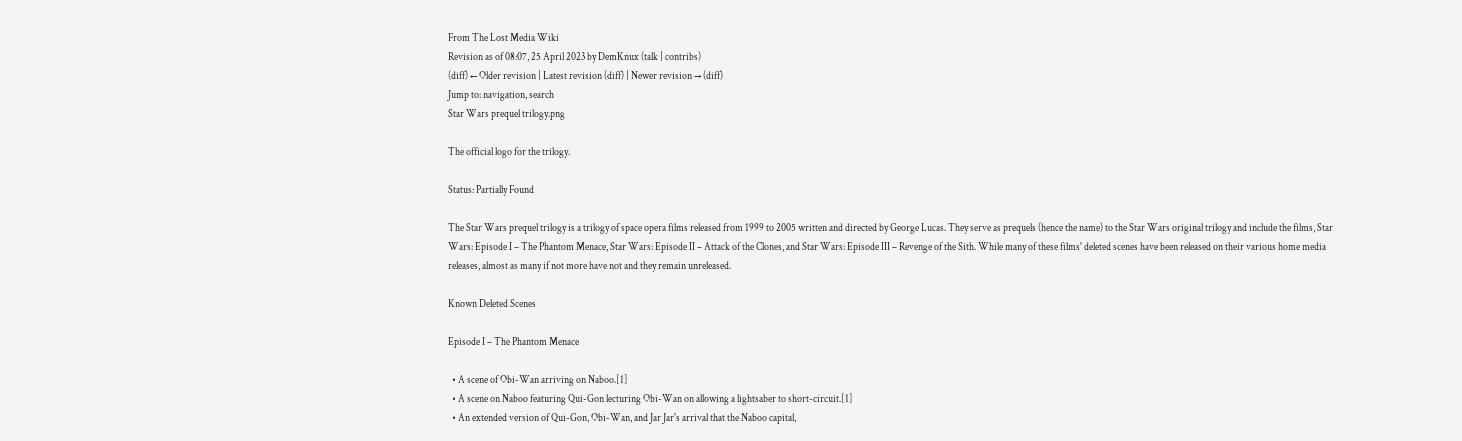From The Lost Media Wiki
Revision as of 08:07, 25 April 2023 by DemKnux (talk | contribs)
(diff) ← Older revision | Latest revision (diff) | Newer revision → (diff)
Jump to: navigation, search
Star Wars prequel trilogy.png

The official logo for the trilogy.

Status: Partially Found

The Star Wars prequel trilogy is a trilogy of space opera films released from 1999 to 2005 written and directed by George Lucas. They serve as prequels (hence the name) to the Star Wars original trilogy and include the films, Star Wars: Episode I – The Phantom Menace, Star Wars: Episode II – Attack of the Clones, and Star Wars: Episode III – Revenge of the Sith. While many of these films' deleted scenes have been released on their various home media releases, almost as many if not more have not and they remain unreleased.

Known Deleted Scenes

Episode I – The Phantom Menace

  • A scene of Obi-Wan arriving on Naboo.[1]
  • A scene on Naboo featuring Qui-Gon lecturing Obi-Wan on allowing a lightsaber to short-circuit.[1]
  • An extended version of Qui-Gon, Obi-Wan, and Jar Jar's arrival that the Naboo capital,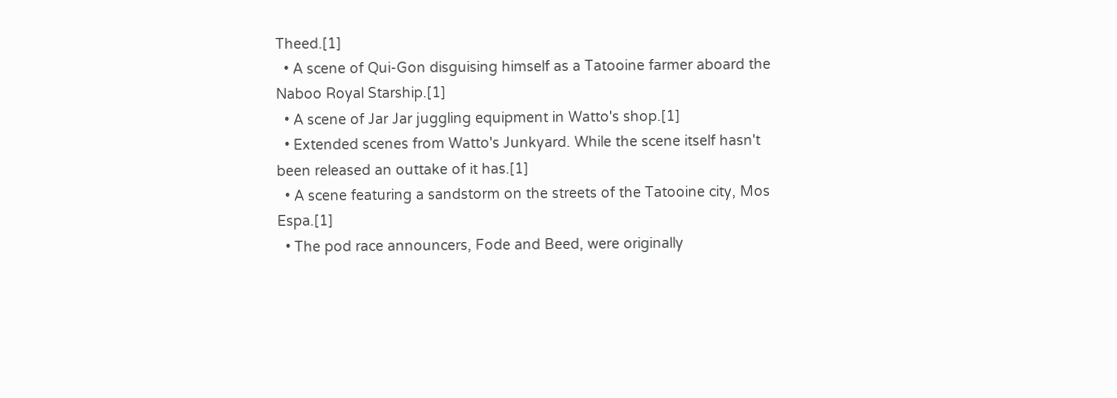Theed.[1]
  • A scene of Qui-Gon disguising himself as a Tatooine farmer aboard the Naboo Royal Starship.[1]
  • A scene of Jar Jar juggling equipment in Watto's shop.[1]
  • Extended scenes from Watto's Junkyard. While the scene itself hasn't been released an outtake of it has.[1]
  • A scene featuring a sandstorm on the streets of the Tatooine city, Mos Espa.[1]
  • The pod race announcers, Fode and Beed, were originally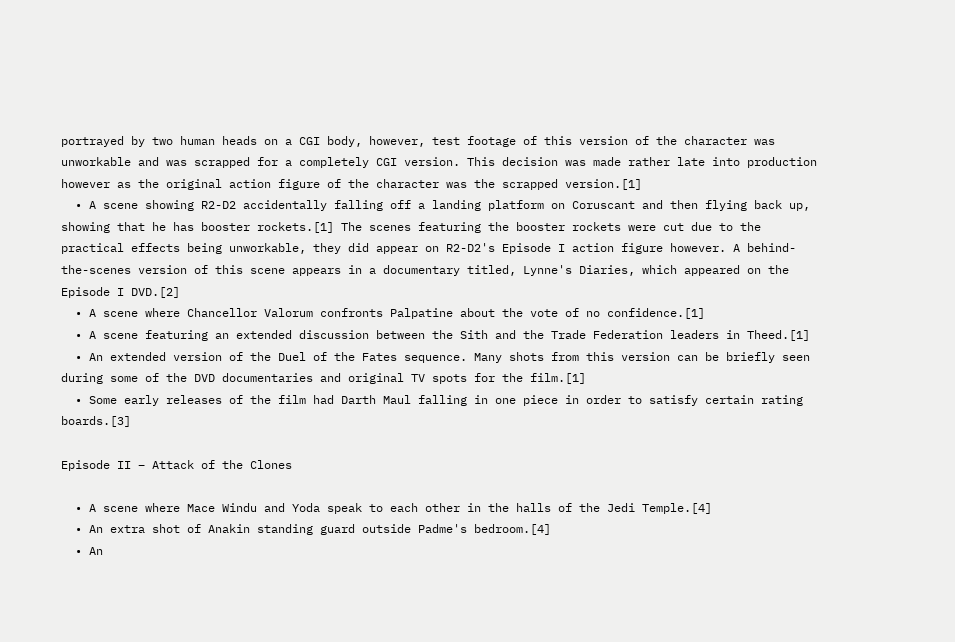portrayed by two human heads on a CGI body, however, test footage of this version of the character was unworkable and was scrapped for a completely CGI version. This decision was made rather late into production however as the original action figure of the character was the scrapped version.[1]
  • A scene showing R2-D2 accidentally falling off a landing platform on Coruscant and then flying back up, showing that he has booster rockets.[1] The scenes featuring the booster rockets were cut due to the practical effects being unworkable, they did appear on R2-D2's Episode I action figure however. A behind-the-scenes version of this scene appears in a documentary titled, Lynne's Diaries, which appeared on the Episode I DVD.[2]
  • A scene where Chancellor Valorum confronts Palpatine about the vote of no confidence.[1]
  • A scene featuring an extended discussion between the Sith and the Trade Federation leaders in Theed.[1]
  • An extended version of the Duel of the Fates sequence. Many shots from this version can be briefly seen during some of the DVD documentaries and original TV spots for the film.[1]
  • Some early releases of the film had Darth Maul falling in one piece in order to satisfy certain rating boards.[3]

Episode II – Attack of the Clones

  • A scene where Mace Windu and Yoda speak to each other in the halls of the Jedi Temple.[4]
  • An extra shot of Anakin standing guard outside Padme's bedroom.[4]
  • An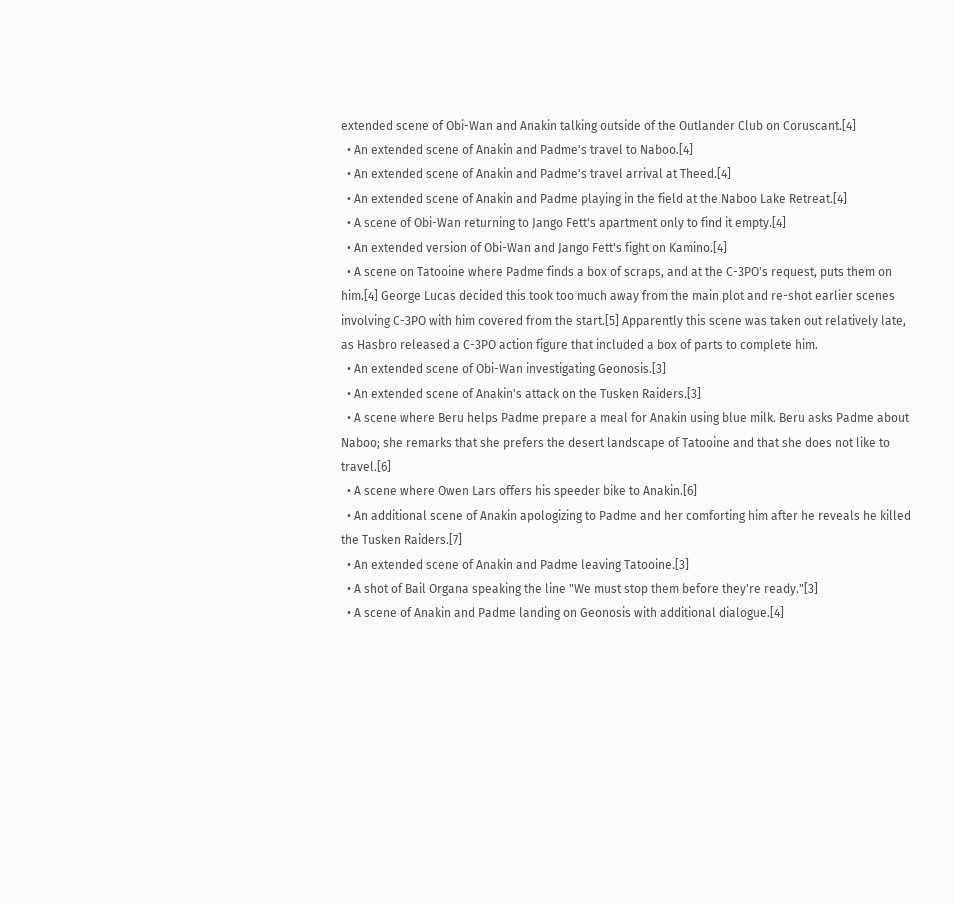extended scene of Obi-Wan and Anakin talking outside of the Outlander Club on Coruscant.[4]
  • An extended scene of Anakin and Padme's travel to Naboo.[4]
  • An extended scene of Anakin and Padme's travel arrival at Theed.[4]
  • An extended scene of Anakin and Padme playing in the field at the Naboo Lake Retreat.[4]
  • A scene of Obi-Wan returning to Jango Fett's apartment only to find it empty.[4]
  • An extended version of Obi-Wan and Jango Fett's fight on Kamino.[4]
  • A scene on Tatooine where Padme finds a box of scraps, and at the C-3PO's request, puts them on him.[4] George Lucas decided this took too much away from the main plot and re-shot earlier scenes involving C-3PO with him covered from the start.[5] Apparently this scene was taken out relatively late, as Hasbro released a C-3PO action figure that included a box of parts to complete him.
  • An extended scene of Obi-Wan investigating Geonosis.[3]
  • An extended scene of Anakin's attack on the Tusken Raiders.[3]
  • A scene where Beru helps Padme prepare a meal for Anakin using blue milk. Beru asks Padme about Naboo; she remarks that she prefers the desert landscape of Tatooine and that she does not like to travel.[6]
  • A scene where Owen Lars offers his speeder bike to Anakin.[6]
  • An additional scene of Anakin apologizing to Padme and her comforting him after he reveals he killed the Tusken Raiders.[7]
  • An extended scene of Anakin and Padme leaving Tatooine.[3]
  • A shot of Bail Organa speaking the line "We must stop them before they're ready."[3]
  • A scene of Anakin and Padme landing on Geonosis with additional dialogue.[4]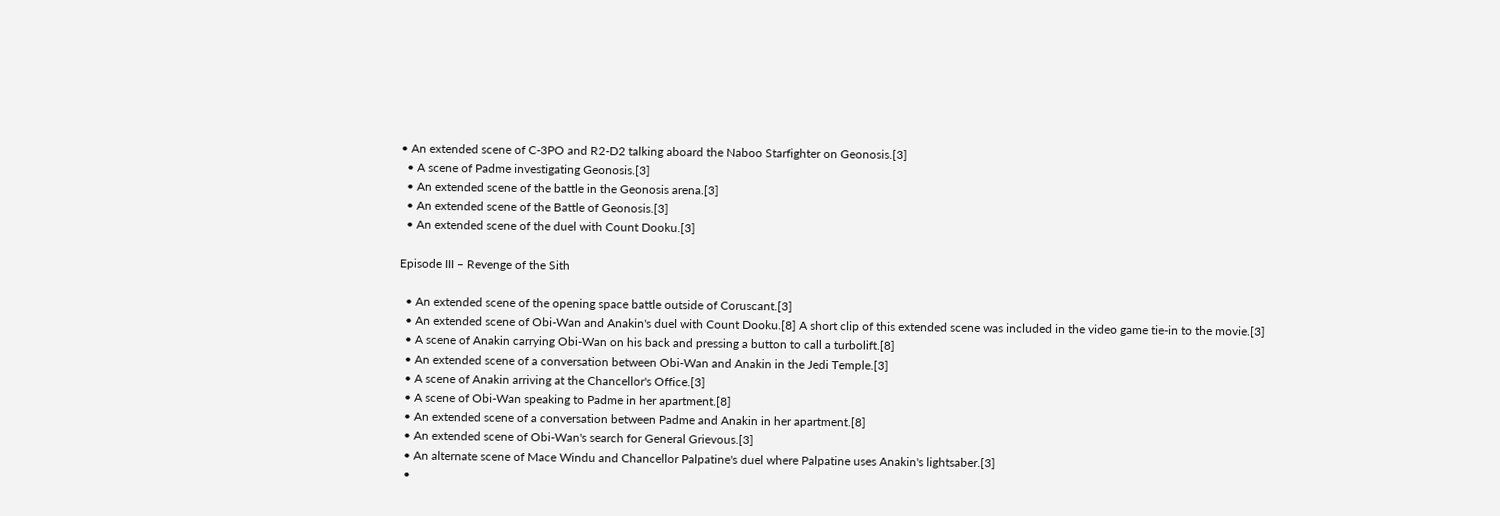• An extended scene of C-3PO and R2-D2 talking aboard the Naboo Starfighter on Geonosis.[3]
  • A scene of Padme investigating Geonosis.[3]
  • An extended scene of the battle in the Geonosis arena.[3]
  • An extended scene of the Battle of Geonosis.[3]
  • An extended scene of the duel with Count Dooku.[3]

Episode III – Revenge of the Sith

  • An extended scene of the opening space battle outside of Coruscant.[3]
  • An extended scene of Obi-Wan and Anakin's duel with Count Dooku.[8] A short clip of this extended scene was included in the video game tie-in to the movie.[3]
  • A scene of Anakin carrying Obi-Wan on his back and pressing a button to call a turbolift.[8]
  • An extended scene of a conversation between Obi-Wan and Anakin in the Jedi Temple.[3]
  • A scene of Anakin arriving at the Chancellor's Office.[3]
  • A scene of Obi-Wan speaking to Padme in her apartment.[8]
  • An extended scene of a conversation between Padme and Anakin in her apartment.[8]
  • An extended scene of Obi-Wan's search for General Grievous.[3]
  • An alternate scene of Mace Windu and Chancellor Palpatine's duel where Palpatine uses Anakin's lightsaber.[3]
  •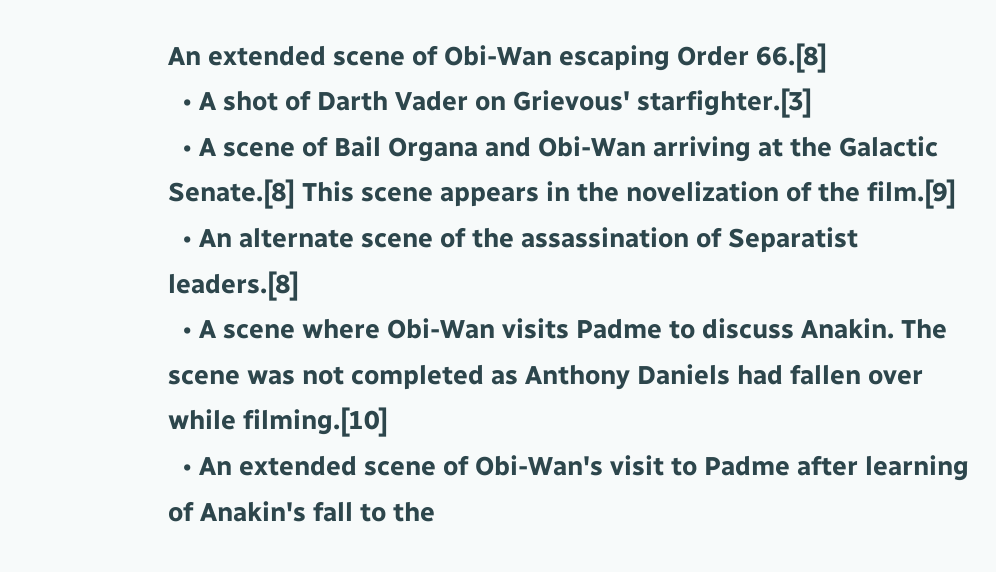An extended scene of Obi-Wan escaping Order 66.[8]
  • A shot of Darth Vader on Grievous' starfighter.[3]
  • A scene of Bail Organa and Obi-Wan arriving at the Galactic Senate.[8] This scene appears in the novelization of the film.[9]
  • An alternate scene of the assassination of Separatist leaders.[8]
  • A scene where Obi-Wan visits Padme to discuss Anakin. The scene was not completed as Anthony Daniels had fallen over while filming.[10]
  • An extended scene of Obi-Wan's visit to Padme after learning of Anakin's fall to the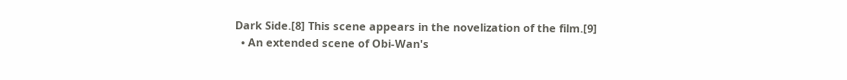Dark Side.[8] This scene appears in the novelization of the film.[9]
  • An extended scene of Obi-Wan's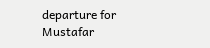departure for Mustafar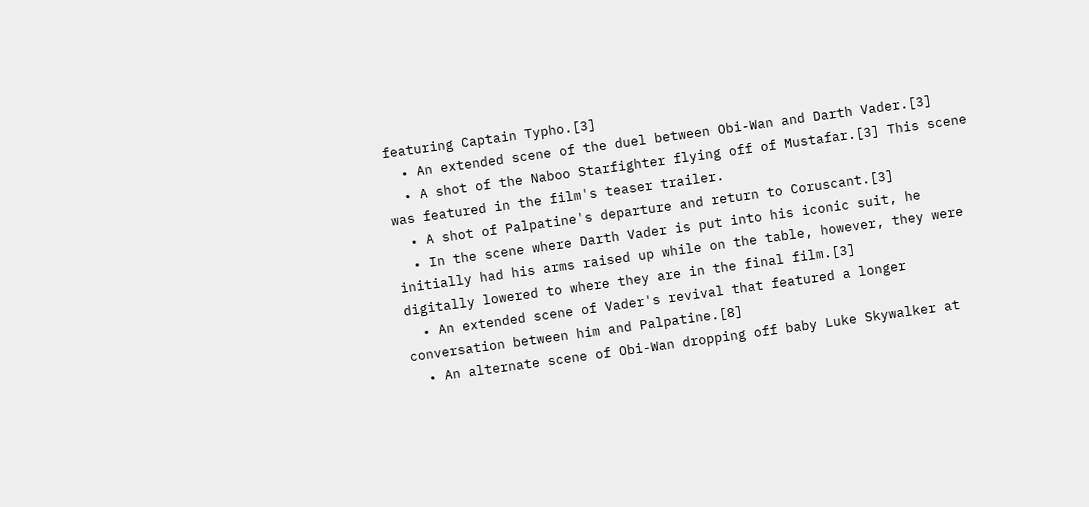featuring Captain Typho.[3]
  • An extended scene of the duel between Obi-Wan and Darth Vader.[3]
  • A shot of the Naboo Starfighter flying off of Mustafar.[3] This scene was featured in the film's teaser trailer.
  • A shot of Palpatine's departure and return to Coruscant.[3]
  • In the scene where Darth Vader is put into his iconic suit, he initially had his arms raised up while on the table, however, they were digitally lowered to where they are in the final film.[3]
  • An extended scene of Vader's revival that featured a longer conversation between him and Palpatine.[8]
  • An alternate scene of Obi-Wan dropping off baby Luke Skywalker at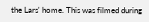the Lars' home. This was filmed during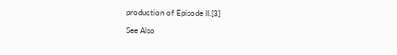production of Episode II.[3]

See Also